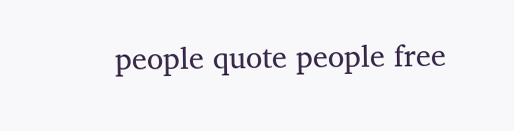people quote people free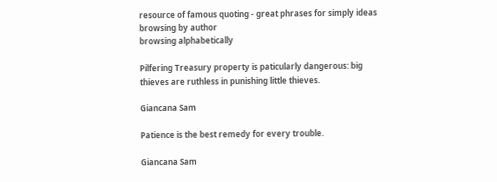resource of famous quoting - great phrases for simply ideas
browsing by author
browsing alphabetically

Pilfering Treasury property is paticularly dangerous: big thieves are ruthless in punishing little thieves.

Giancana Sam

Patience is the best remedy for every trouble.

Giancana Sam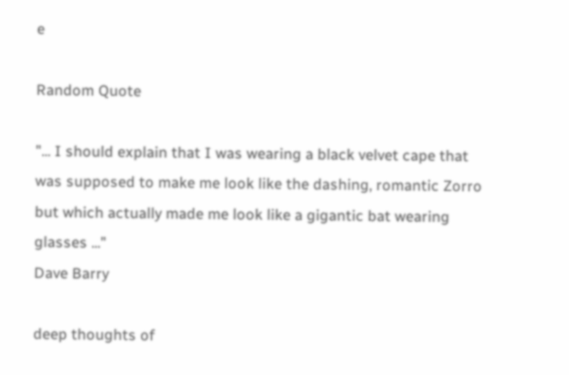e

Random Quote

"... I should explain that I was wearing a black velvet cape that was supposed to make me look like the dashing, romantic Zorro but which actually made me look like a gigantic bat wearing glasses ..."
Dave Barry

deep thoughts of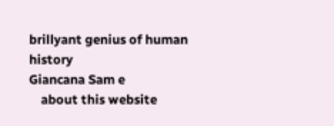brillyant genius of human history
Giancana Sam e
    about this website